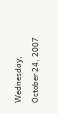Wednesday, October 24, 2007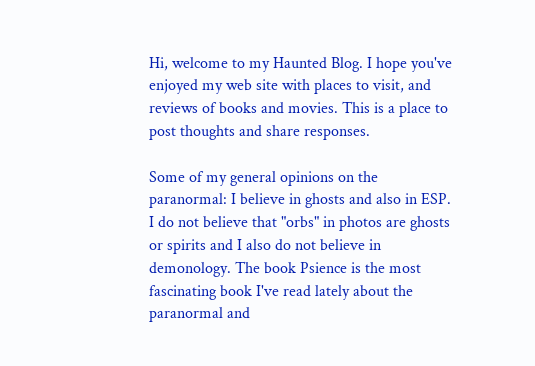Hi, welcome to my Haunted Blog. I hope you've enjoyed my web site with places to visit, and reviews of books and movies. This is a place to post thoughts and share responses.

Some of my general opinions on the paranormal: I believe in ghosts and also in ESP. I do not believe that "orbs" in photos are ghosts or spirits and I also do not believe in demonology. The book Psience is the most fascinating book I've read lately about the paranormal and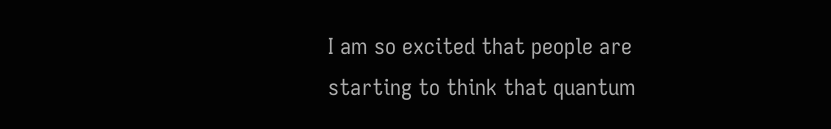I am so excited that people are starting to think that quantum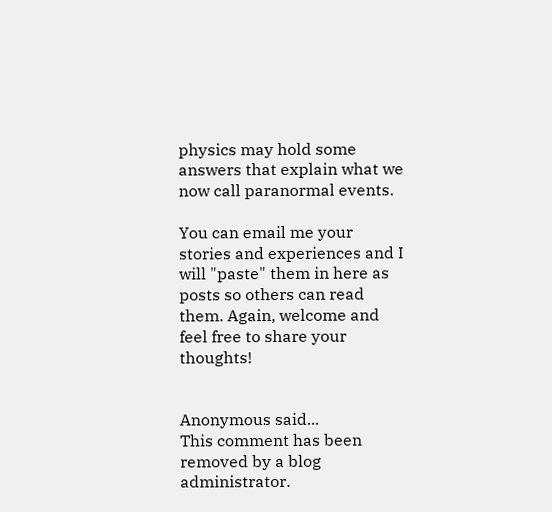physics may hold some answers that explain what we now call paranormal events.

You can email me your stories and experiences and I will "paste" them in here as posts so others can read them. Again, welcome and feel free to share your thoughts!


Anonymous said...
This comment has been removed by a blog administrator.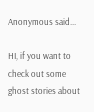Anonymous said...

HI, if you want to check out some ghost stories about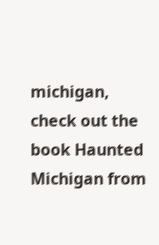michigan, check out the book Haunted Michigan from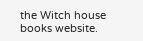the Witch house books website.